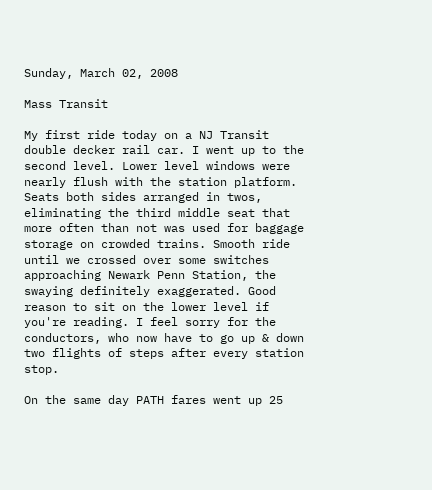Sunday, March 02, 2008

Mass Transit

My first ride today on a NJ Transit double decker rail car. I went up to the second level. Lower level windows were nearly flush with the station platform. Seats both sides arranged in twos, eliminating the third middle seat that more often than not was used for baggage storage on crowded trains. Smooth ride until we crossed over some switches approaching Newark Penn Station, the swaying definitely exaggerated. Good reason to sit on the lower level if you're reading. I feel sorry for the conductors, who now have to go up & down two flights of steps after every station stop.

On the same day PATH fares went up 25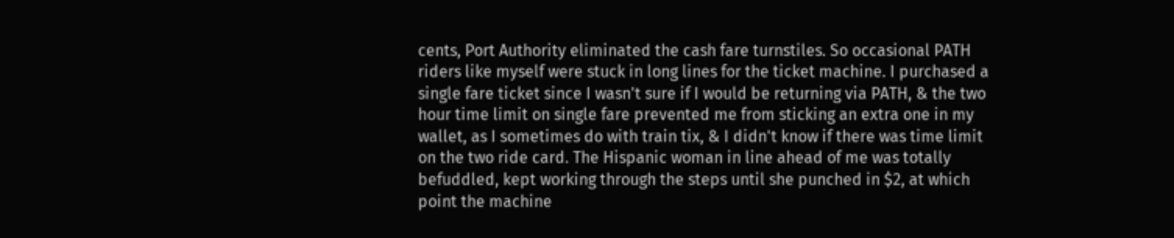cents, Port Authority eliminated the cash fare turnstiles. So occasional PATH riders like myself were stuck in long lines for the ticket machine. I purchased a single fare ticket since I wasn't sure if I would be returning via PATH, & the two hour time limit on single fare prevented me from sticking an extra one in my wallet, as I sometimes do with train tix, & I didn't know if there was time limit on the two ride card. The Hispanic woman in line ahead of me was totally befuddled, kept working through the steps until she punched in $2, at which point the machine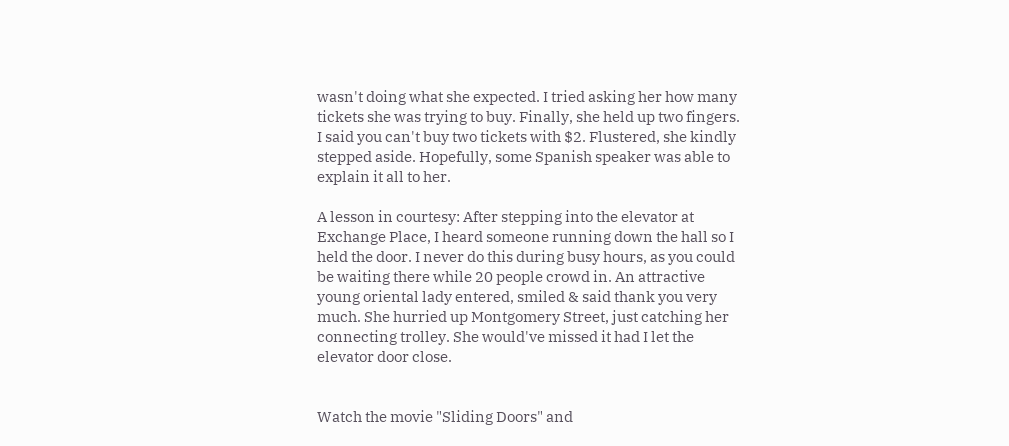wasn't doing what she expected. I tried asking her how many tickets she was trying to buy. Finally, she held up two fingers. I said you can't buy two tickets with $2. Flustered, she kindly stepped aside. Hopefully, some Spanish speaker was able to explain it all to her.

A lesson in courtesy: After stepping into the elevator at Exchange Place, I heard someone running down the hall so I held the door. I never do this during busy hours, as you could be waiting there while 20 people crowd in. An attractive young oriental lady entered, smiled & said thank you very much. She hurried up Montgomery Street, just catching her connecting trolley. She would've missed it had I let the elevator door close.


Watch the movie "Sliding Doors" and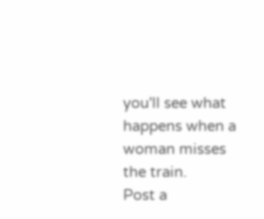you'll see what happens when a woman misses the train.
Post a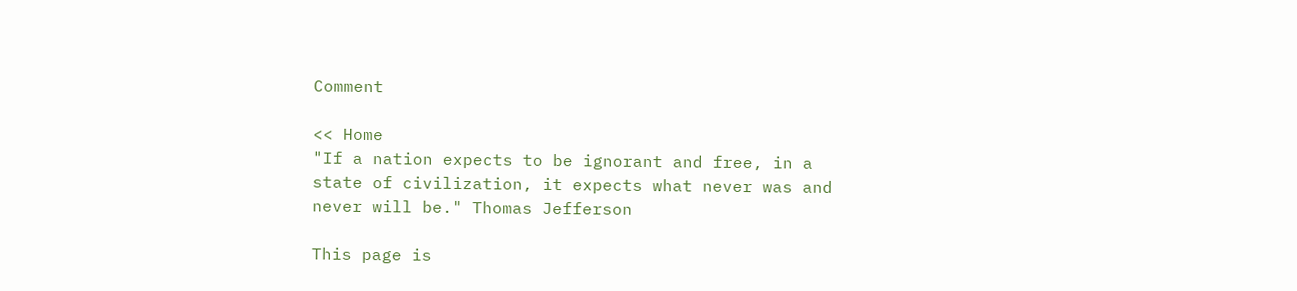Comment

<< Home
"If a nation expects to be ignorant and free, in a state of civilization, it expects what never was and never will be." Thomas Jefferson

This page is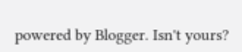powered by Blogger. Isn't yours?